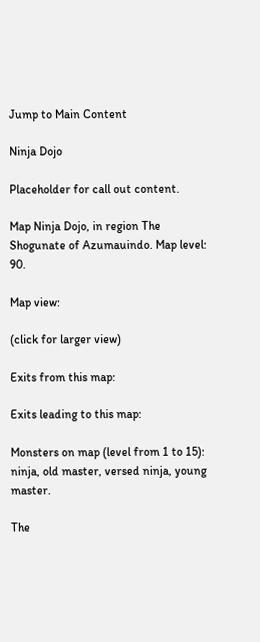Jump to Main Content

Ninja Dojo

Placeholder for call out content.

Map Ninja Dojo, in region The Shogunate of Azumauindo. Map level: 90.

Map view:

(click for larger view)

Exits from this map:

Exits leading to this map:

Monsters on map (level from 1 to 15): ninja, old master, versed ninja, young master.

The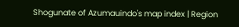Shogunate of Azumauindo's map index | Region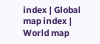index | Global map index | World map